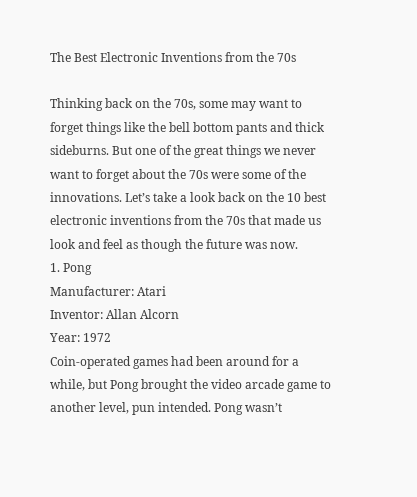The Best Electronic Inventions from the 70s

Thinking back on the 70s, some may want to forget things like the bell bottom pants and thick sideburns. But one of the great things we never want to forget about the 70s were some of the innovations. Let’s take a look back on the 10 best electronic inventions from the 70s that made us look and feel as though the future was now.
1. Pong
Manufacturer: Atari
Inventor: Allan Alcorn
Year: 1972
Coin-operated games had been around for a while, but Pong brought the video arcade game to another level, pun intended. Pong wasn’t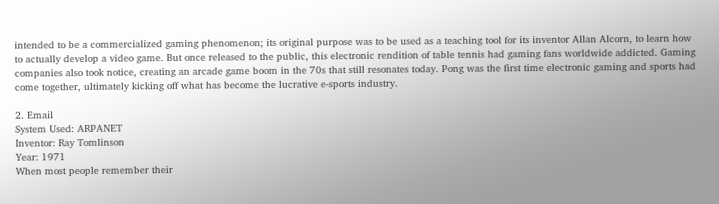intended to be a commercialized gaming phenomenon; its original purpose was to be used as a teaching tool for its inventor Allan Alcorn, to learn how to actually develop a video game. But once released to the public, this electronic rendition of table tennis had gaming fans worldwide addicted. Gaming companies also took notice, creating an arcade game boom in the 70s that still resonates today. Pong was the first time electronic gaming and sports had come together, ultimately kicking off what has become the lucrative e-sports industry.

2. Email
System Used: ARPANET
Inventor: Ray Tomlinson
Year: 1971
When most people remember their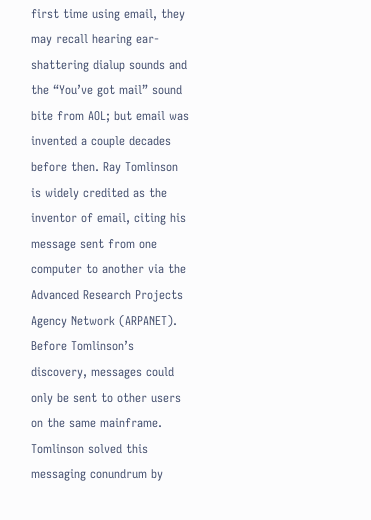first time using email, they may recall hearing ear-shattering dialup sounds and the “You’ve got mail” sound bite from AOL; but email was invented a couple decades before then. Ray Tomlinson is widely credited as the inventor of email, citing his message sent from one computer to another via the Advanced Research Projects Agency Network (ARPANET). Before Tomlinson’s discovery, messages could only be sent to other users on the same mainframe. Tomlinson solved this messaging conundrum by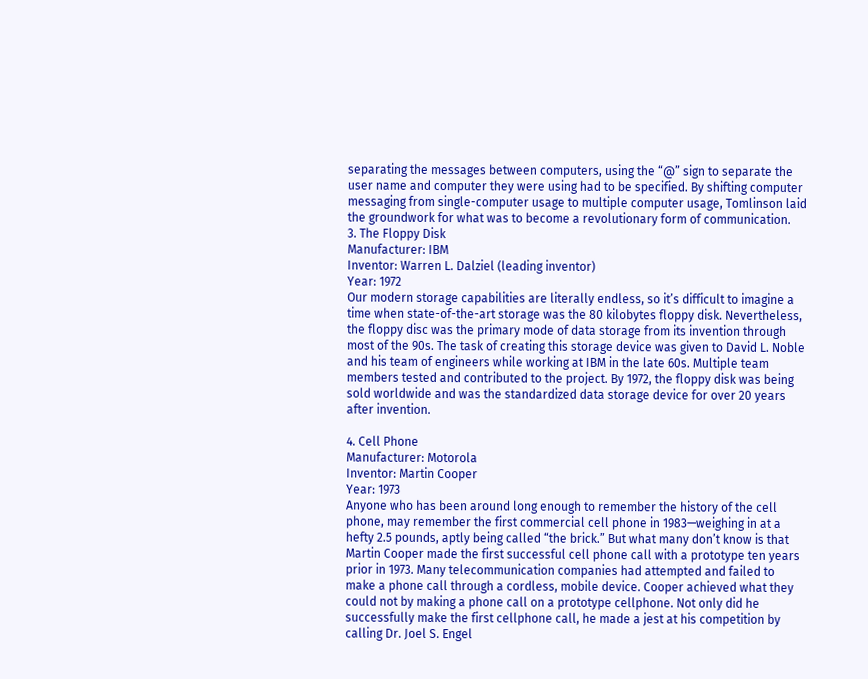separating the messages between computers, using the “@” sign to separate the user name and computer they were using had to be specified. By shifting computer messaging from single-computer usage to multiple computer usage, Tomlinson laid the groundwork for what was to become a revolutionary form of communication.
3. The Floppy Disk
Manufacturer: IBM
Inventor: Warren L. Dalziel (leading inventor)
Year: 1972
Our modern storage capabilities are literally endless, so it’s difficult to imagine a time when state-of-the-art storage was the 80 kilobytes floppy disk. Nevertheless, the floppy disc was the primary mode of data storage from its invention through most of the 90s. The task of creating this storage device was given to David L. Noble and his team of engineers while working at IBM in the late 60s. Multiple team members tested and contributed to the project. By 1972, the floppy disk was being sold worldwide and was the standardized data storage device for over 20 years after invention.

4. Cell Phone
Manufacturer: Motorola
Inventor: Martin Cooper
Year: 1973
Anyone who has been around long enough to remember the history of the cell phone, may remember the first commercial cell phone in 1983—weighing in at a hefty 2.5 pounds, aptly being called “the brick.” But what many don’t know is that Martin Cooper made the first successful cell phone call with a prototype ten years prior in 1973. Many telecommunication companies had attempted and failed to make a phone call through a cordless, mobile device. Cooper achieved what they could not by making a phone call on a prototype cellphone. Not only did he successfully make the first cellphone call, he made a jest at his competition by calling Dr. Joel S. Engel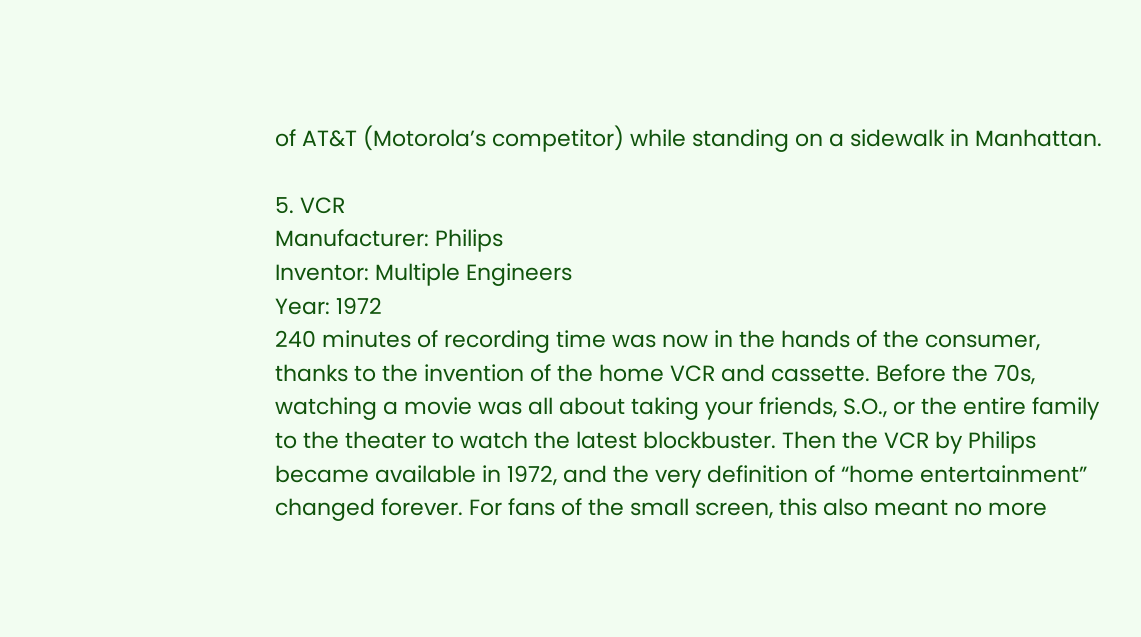of AT&T (Motorola’s competitor) while standing on a sidewalk in Manhattan.

5. VCR
Manufacturer: Philips
Inventor: Multiple Engineers
Year: 1972
240 minutes of recording time was now in the hands of the consumer, thanks to the invention of the home VCR and cassette. Before the 70s, watching a movie was all about taking your friends, S.O., or the entire family to the theater to watch the latest blockbuster. Then the VCR by Philips became available in 1972, and the very definition of “home entertainment” changed forever. For fans of the small screen, this also meant no more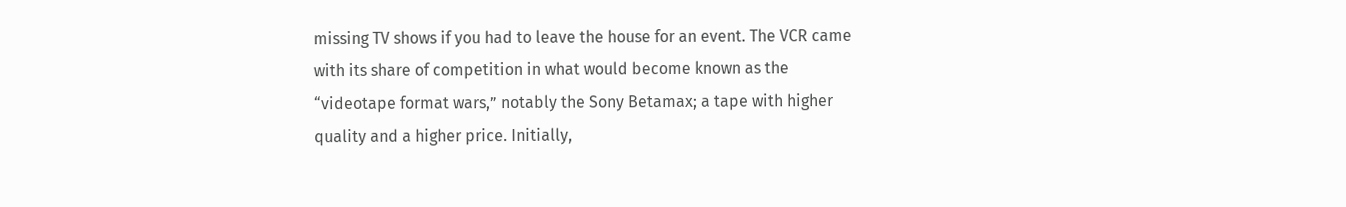missing TV shows if you had to leave the house for an event. The VCR came with its share of competition in what would become known as the “videotape format wars,” notably the Sony Betamax; a tape with higher quality and a higher price. Initially,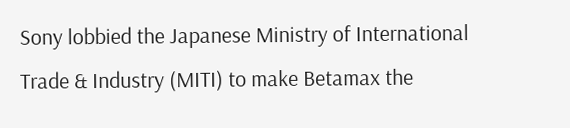Sony lobbied the Japanese Ministry of International Trade & Industry (MITI) to make Betamax the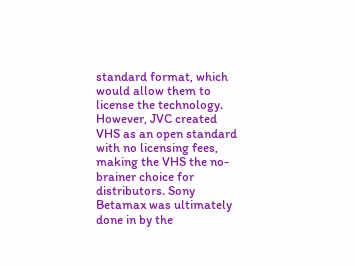standard format, which would allow them to license the technology. However, JVC created VHS as an open standard with no licensing fees, making the VHS the no-brainer choice for distributors. Sony Betamax was ultimately done in by the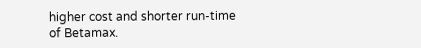higher cost and shorter run-time of Betamax.